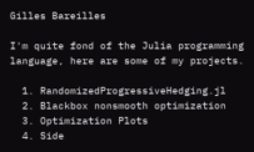Gilles Bareilles

I'm quite fond of the Julia programming language, here are some of my projects.

  1. RandomizedProgressiveHedging.jl
  2. Blackbox nonsmooth optimization
  3. Optimization Plots
  4. Side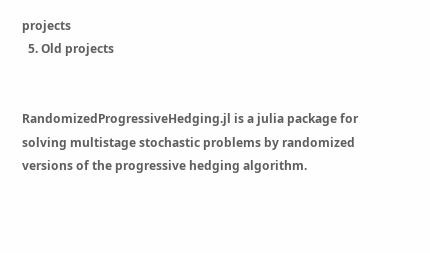projects
  5. Old projects


RandomizedProgressiveHedging.jl is a julia package for solving multistage stochastic problems by randomized versions of the progressive hedging algorithm.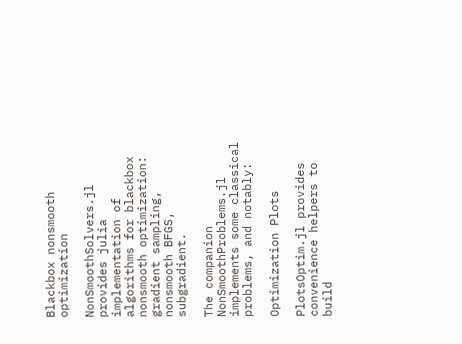Blackbox nonsmooth optimization

NonSmoothSolvers.jl provides julia implementation of algorithms for blackbox nonsmooth optimization: gradient sampling, nonsmooth BFGS, subgradient.

The companion NonSmoothProblems.jl implements some classical problems, and notably:

Optimization Plots

PlotsOptim.jl provides convenience helpers to build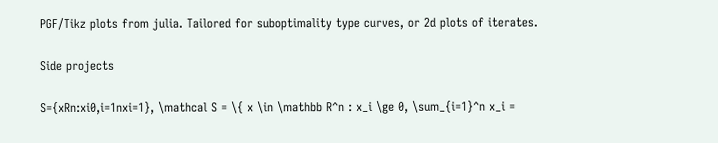PGF/Tikz plots from julia. Tailored for suboptimality type curves, or 2d plots of iterates.

Side projects

S={xRn:xi0,i=1nxi=1}, \mathcal S = \{ x \in \mathbb R^n : x_i \ge 0, \sum_{i=1}^n x_i =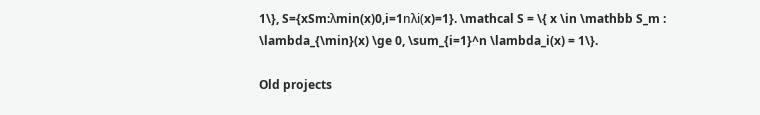1\}, S={xSm:λmin(x)0,i=1nλi(x)=1}. \mathcal S = \{ x \in \mathbb S_m : \lambda_{\min}(x) \ge 0, \sum_{i=1}^n \lambda_i(x) = 1\}.

Old projects